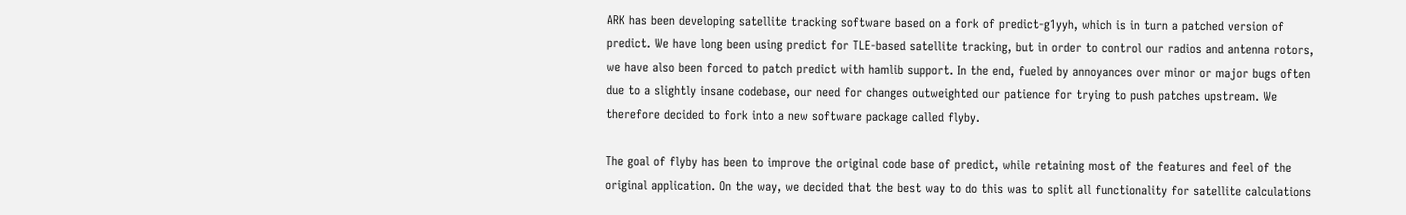ARK has been developing satellite tracking software based on a fork of predict-g1yyh, which is in turn a patched version of predict. We have long been using predict for TLE-based satellite tracking, but in order to control our radios and antenna rotors, we have also been forced to patch predict with hamlib support. In the end, fueled by annoyances over minor or major bugs often due to a slightly insane codebase, our need for changes outweighted our patience for trying to push patches upstream. We therefore decided to fork into a new software package called flyby.

The goal of flyby has been to improve the original code base of predict, while retaining most of the features and feel of the original application. On the way, we decided that the best way to do this was to split all functionality for satellite calculations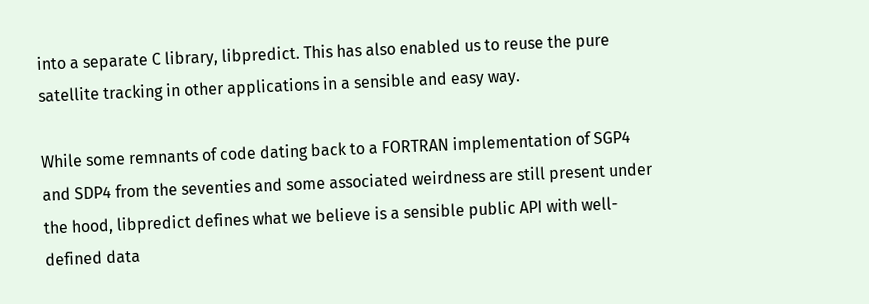into a separate C library, libpredict. This has also enabled us to reuse the pure satellite tracking in other applications in a sensible and easy way.

While some remnants of code dating back to a FORTRAN implementation of SGP4 and SDP4 from the seventies and some associated weirdness are still present under the hood, libpredict defines what we believe is a sensible public API with well-defined data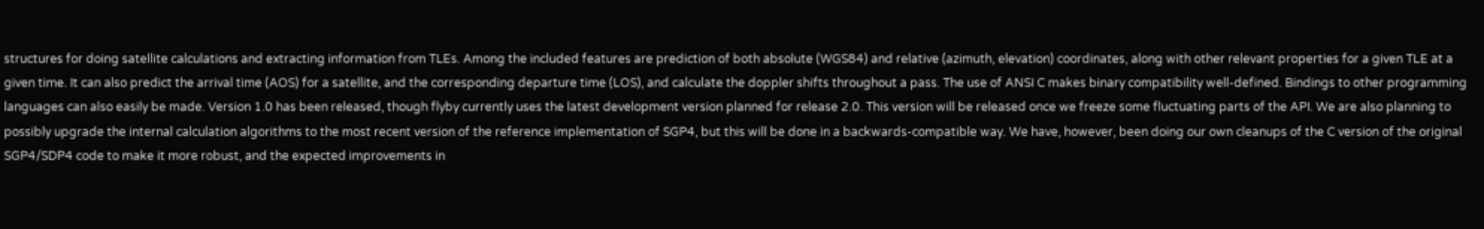structures for doing satellite calculations and extracting information from TLEs. Among the included features are prediction of both absolute (WGS84) and relative (azimuth, elevation) coordinates, along with other relevant properties for a given TLE at a given time. It can also predict the arrival time (AOS) for a satellite, and the corresponding departure time (LOS), and calculate the doppler shifts throughout a pass. The use of ANSI C makes binary compatibility well-defined. Bindings to other programming languages can also easily be made. Version 1.0 has been released, though flyby currently uses the latest development version planned for release 2.0. This version will be released once we freeze some fluctuating parts of the API. We are also planning to possibly upgrade the internal calculation algorithms to the most recent version of the reference implementation of SGP4, but this will be done in a backwards-compatible way. We have, however, been doing our own cleanups of the C version of the original SGP4/SDP4 code to make it more robust, and the expected improvements in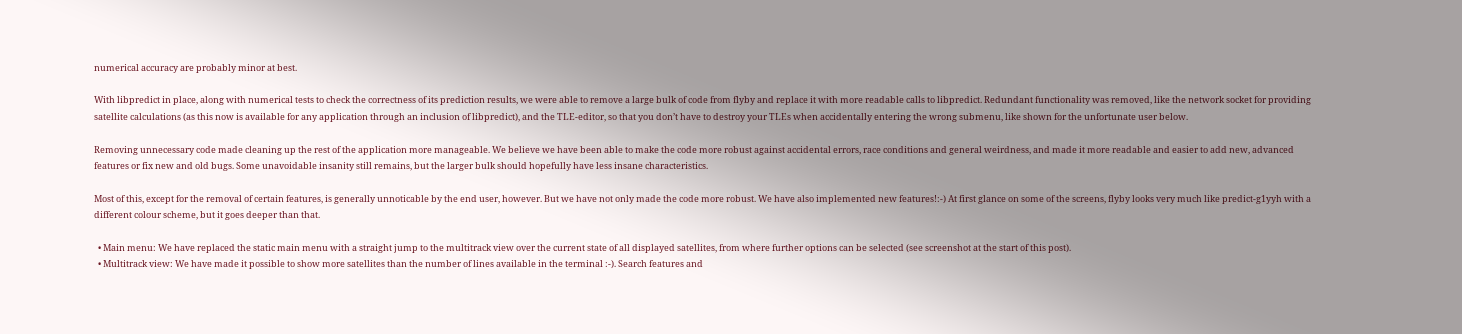numerical accuracy are probably minor at best.

With libpredict in place, along with numerical tests to check the correctness of its prediction results, we were able to remove a large bulk of code from flyby and replace it with more readable calls to libpredict. Redundant functionality was removed, like the network socket for providing satellite calculations (as this now is available for any application through an inclusion of libpredict), and the TLE-editor, so that you don’t have to destroy your TLEs when accidentally entering the wrong submenu, like shown for the unfortunate user below.

Removing unnecessary code made cleaning up the rest of the application more manageable. We believe we have been able to make the code more robust against accidental errors, race conditions and general weirdness, and made it more readable and easier to add new, advanced features or fix new and old bugs. Some unavoidable insanity still remains, but the larger bulk should hopefully have less insane characteristics.

Most of this, except for the removal of certain features, is generally unnoticable by the end user, however. But we have not only made the code more robust. We have also implemented new features!:-) At first glance on some of the screens, flyby looks very much like predict-g1yyh with a different colour scheme, but it goes deeper than that.

  • Main menu: We have replaced the static main menu with a straight jump to the multitrack view over the current state of all displayed satellites, from where further options can be selected (see screenshot at the start of this post).
  • Multitrack view: We have made it possible to show more satellites than the number of lines available in the terminal :-). Search features and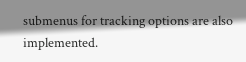submenus for tracking options are also implemented.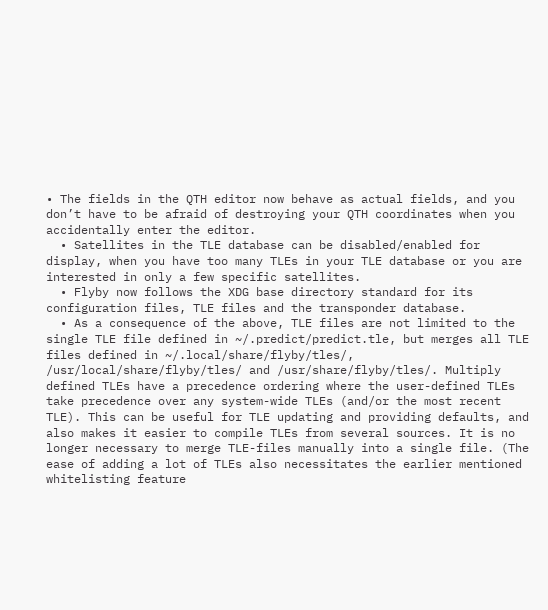• The fields in the QTH editor now behave as actual fields, and you don’t have to be afraid of destroying your QTH coordinates when you accidentally enter the editor.
  • Satellites in the TLE database can be disabled/enabled for display, when you have too many TLEs in your TLE database or you are interested in only a few specific satellites.
  • Flyby now follows the XDG base directory standard for its configuration files, TLE files and the transponder database.
  • As a consequence of the above, TLE files are not limited to the single TLE file defined in ~/.predict/predict.tle, but merges all TLE files defined in ~/.local/share/flyby/tles/, /usr/local/share/flyby/tles/ and /usr/share/flyby/tles/. Multiply defined TLEs have a precedence ordering where the user-defined TLEs take precedence over any system-wide TLEs (and/or the most recent TLE). This can be useful for TLE updating and providing defaults, and also makes it easier to compile TLEs from several sources. It is no longer necessary to merge TLE-files manually into a single file. (The ease of adding a lot of TLEs also necessitates the earlier mentioned whitelisting feature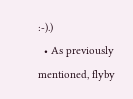:-).)
  • As previously mentioned, flyby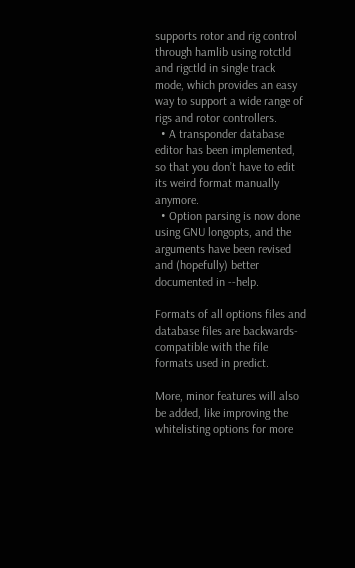supports rotor and rig control through hamlib using rotctld and rigctld in single track mode, which provides an easy way to support a wide range of rigs and rotor controllers.
  • A transponder database editor has been implemented, so that you don’t have to edit its weird format manually anymore.
  • Option parsing is now done using GNU longopts, and the arguments have been revised and (hopefully) better documented in --help.

Formats of all options files and database files are backwards-compatible with the file formats used in predict.

More, minor features will also be added, like improving the whitelisting options for more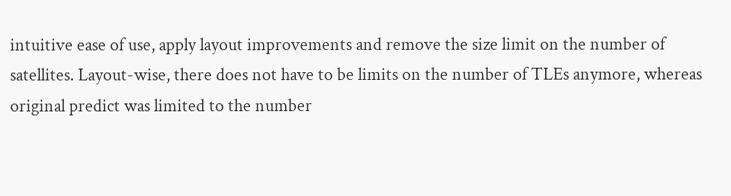intuitive ease of use, apply layout improvements and remove the size limit on the number of satellites. Layout-wise, there does not have to be limits on the number of TLEs anymore, whereas original predict was limited to the number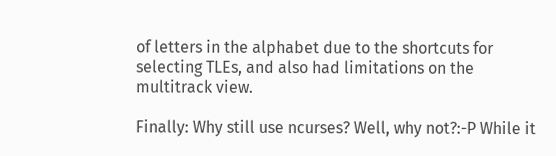of letters in the alphabet due to the shortcuts for selecting TLEs, and also had limitations on the multitrack view.

Finally: Why still use ncurses? Well, why not?:-P While it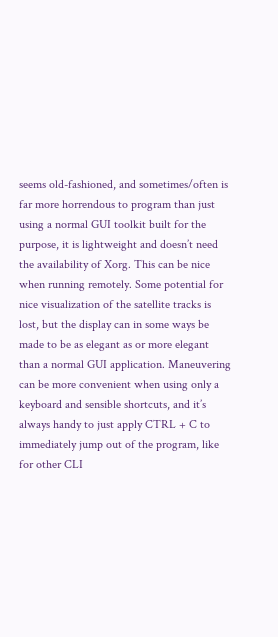seems old-fashioned, and sometimes/often is far more horrendous to program than just using a normal GUI toolkit built for the purpose, it is lightweight and doesn’t need the availability of Xorg. This can be nice when running remotely. Some potential for nice visualization of the satellite tracks is lost, but the display can in some ways be made to be as elegant as or more elegant than a normal GUI application. Maneuvering can be more convenient when using only a keyboard and sensible shortcuts, and it’s always handy to just apply CTRL + C to immediately jump out of the program, like for other CLI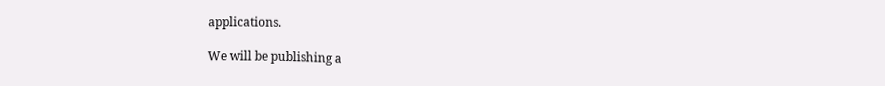applications.

We will be publishing a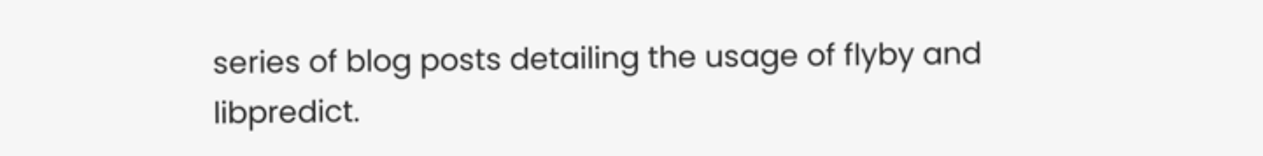series of blog posts detailing the usage of flyby and libpredict.